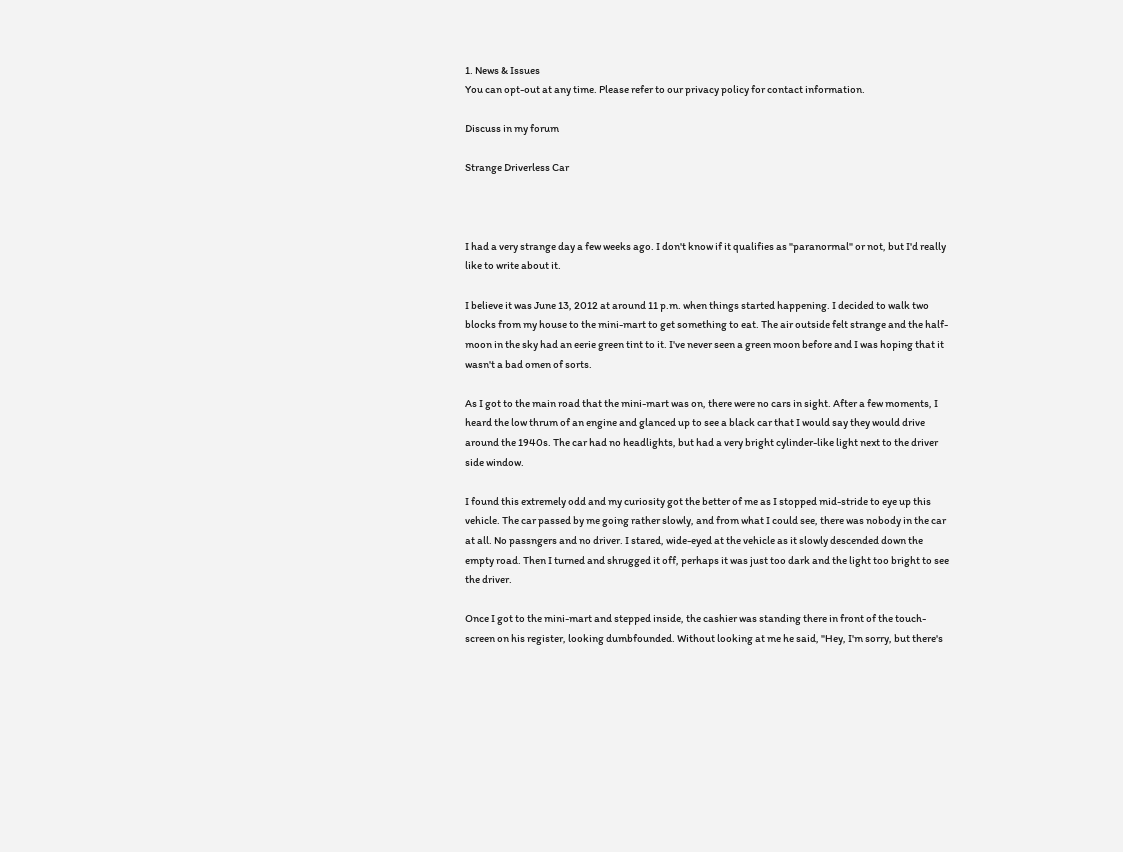1. News & Issues
You can opt-out at any time. Please refer to our privacy policy for contact information.

Discuss in my forum

Strange Driverless Car



I had a very strange day a few weeks ago. I don't know if it qualifies as "paranormal" or not, but I'd really like to write about it.

I believe it was June 13, 2012 at around 11 p.m. when things started happening. I decided to walk two blocks from my house to the mini-mart to get something to eat. The air outside felt strange and the half-moon in the sky had an eerie green tint to it. I've never seen a green moon before and I was hoping that it wasn't a bad omen of sorts.

As I got to the main road that the mini-mart was on, there were no cars in sight. After a few moments, I heard the low thrum of an engine and glanced up to see a black car that I would say they would drive around the 1940s. The car had no headlights, but had a very bright cylinder-like light next to the driver side window.

I found this extremely odd and my curiosity got the better of me as I stopped mid-stride to eye up this vehicle. The car passed by me going rather slowly, and from what I could see, there was nobody in the car at all. No passngers and no driver. I stared, wide-eyed at the vehicle as it slowly descended down the empty road. Then I turned and shrugged it off, perhaps it was just too dark and the light too bright to see the driver.

Once I got to the mini-mart and stepped inside, the cashier was standing there in front of the touch-screen on his register, looking dumbfounded. Without looking at me he said, "Hey, I'm sorry, but there's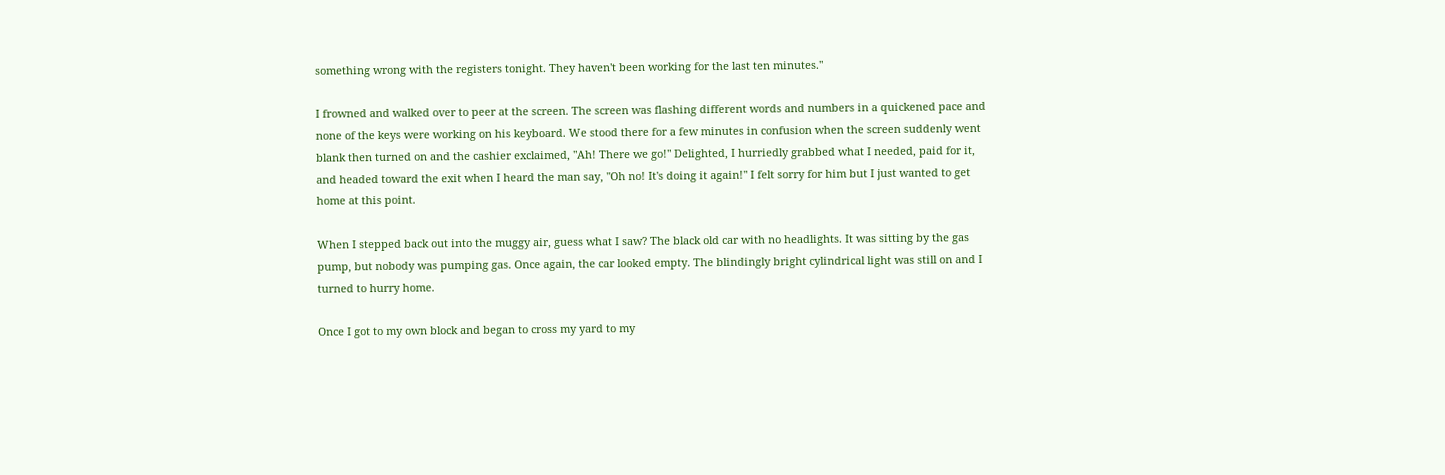something wrong with the registers tonight. They haven't been working for the last ten minutes."

I frowned and walked over to peer at the screen. The screen was flashing different words and numbers in a quickened pace and none of the keys were working on his keyboard. We stood there for a few minutes in confusion when the screen suddenly went blank then turned on and the cashier exclaimed, "Ah! There we go!" Delighted, I hurriedly grabbed what I needed, paid for it, and headed toward the exit when I heard the man say, "Oh no! It's doing it again!" I felt sorry for him but I just wanted to get home at this point.

When I stepped back out into the muggy air, guess what I saw? The black old car with no headlights. It was sitting by the gas pump, but nobody was pumping gas. Once again, the car looked empty. The blindingly bright cylindrical light was still on and I turned to hurry home.

Once I got to my own block and began to cross my yard to my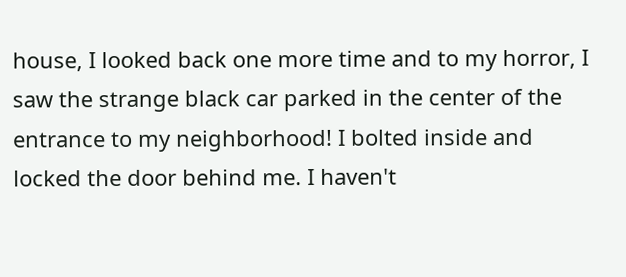house, I looked back one more time and to my horror, I saw the strange black car parked in the center of the entrance to my neighborhood! I bolted inside and locked the door behind me. I haven't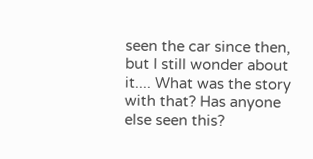seen the car since then, but I still wonder about it.... What was the story with that? Has anyone else seen this?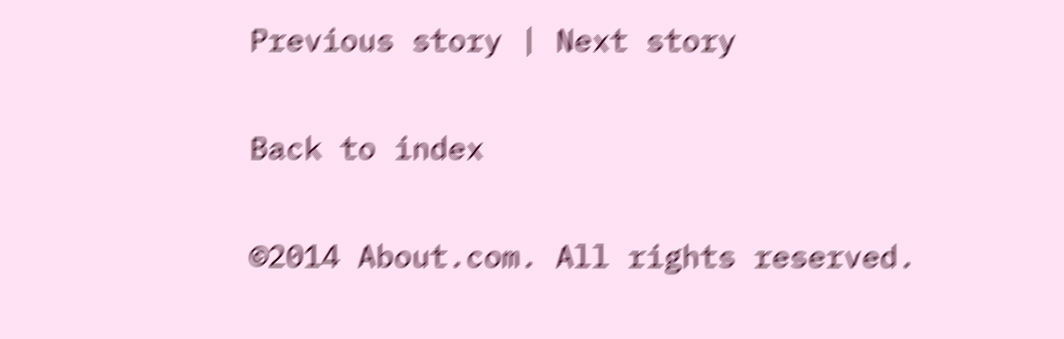Previous story | Next story

Back to index

©2014 About.com. All rights reserved.